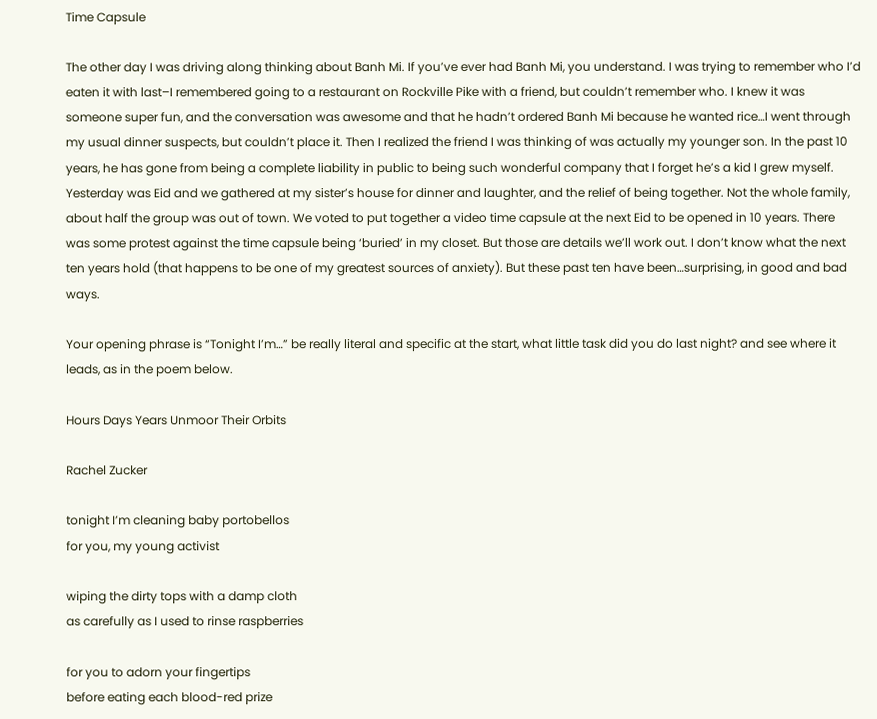Time Capsule

The other day I was driving along thinking about Banh Mi. If you’ve ever had Banh Mi, you understand. I was trying to remember who I’d eaten it with last–I remembered going to a restaurant on Rockville Pike with a friend, but couldn’t remember who. I knew it was someone super fun, and the conversation was awesome and that he hadn’t ordered Banh Mi because he wanted rice…I went through my usual dinner suspects, but couldn’t place it. Then I realized the friend I was thinking of was actually my younger son. In the past 10 years, he has gone from being a complete liability in public to being such wonderful company that I forget he’s a kid I grew myself. Yesterday was Eid and we gathered at my sister’s house for dinner and laughter, and the relief of being together. Not the whole family, about half the group was out of town. We voted to put together a video time capsule at the next Eid to be opened in 10 years. There was some protest against the time capsule being ‘buried’ in my closet. But those are details we’ll work out. I don’t know what the next ten years hold (that happens to be one of my greatest sources of anxiety). But these past ten have been…surprising, in good and bad ways.

Your opening phrase is “Tonight I’m…” be really literal and specific at the start, what little task did you do last night? and see where it leads, as in the poem below.

Hours Days Years Unmoor Their Orbits

Rachel Zucker

tonight I’m cleaning baby portobellos
for you, my young activist

wiping the dirty tops with a damp cloth
as carefully as I used to rinse raspberries

for you to adorn your fingertips
before eating each blood-red prize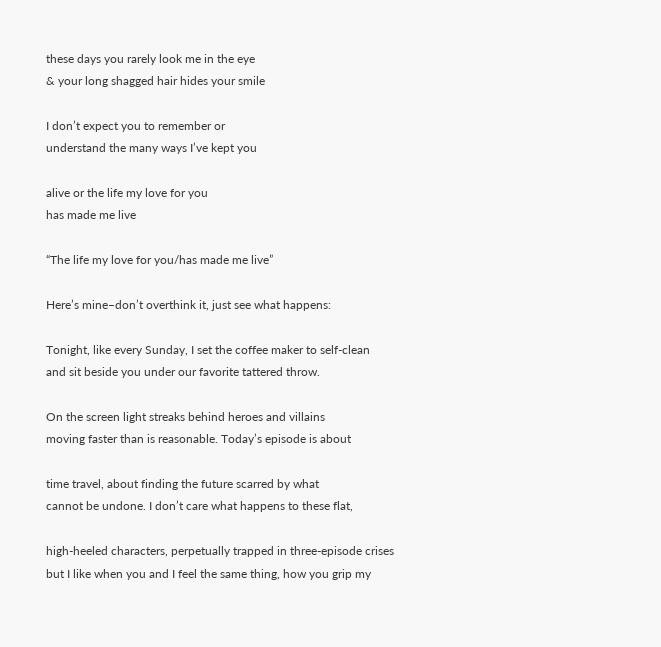these days you rarely look me in the eye
& your long shagged hair hides your smile

I don’t expect you to remember or
understand the many ways I’ve kept you

alive or the life my love for you
has made me live

“The life my love for you/has made me live”

Here’s mine–don’t overthink it, just see what happens:

Tonight, like every Sunday, I set the coffee maker to self-clean
and sit beside you under our favorite tattered throw.

On the screen light streaks behind heroes and villains
moving faster than is reasonable. Today’s episode is about

time travel, about finding the future scarred by what
cannot be undone. I don’t care what happens to these flat,

high-heeled characters, perpetually trapped in three-episode crises
but I like when you and I feel the same thing, how you grip my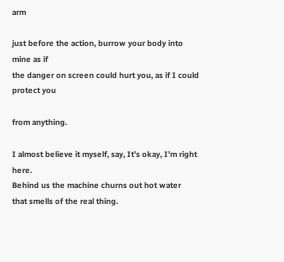arm

just before the action, burrow your body into mine as if
the danger on screen could hurt you, as if I could protect you

from anything.

I almost believe it myself, say, It’s okay, I’m right here.
Behind us the machine churns out hot water
that smells of the real thing.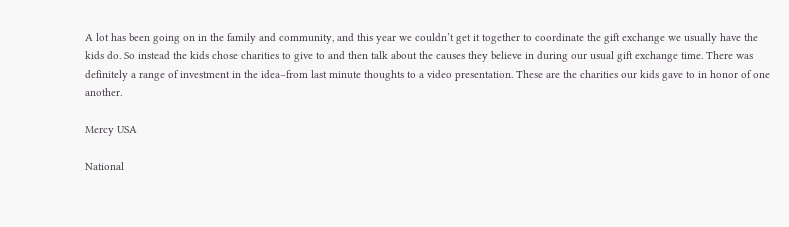A lot has been going on in the family and community, and this year we couldn’t get it together to coordinate the gift exchange we usually have the kids do. So instead the kids chose charities to give to and then talk about the causes they believe in during our usual gift exchange time. There was definitely a range of investment in the idea–from last minute thoughts to a video presentation. These are the charities our kids gave to in honor of one another.

Mercy USA

National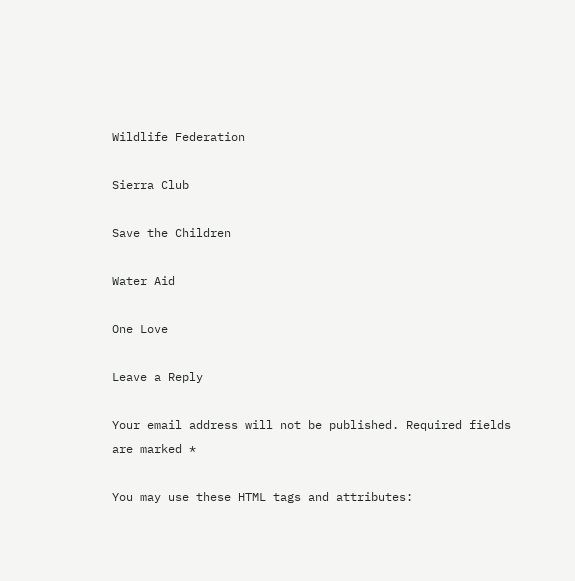Wildlife Federation

Sierra Club

Save the Children

Water Aid

One Love

Leave a Reply

Your email address will not be published. Required fields are marked *

You may use these HTML tags and attributes: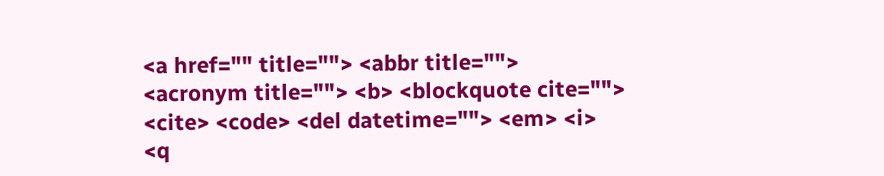<a href="" title=""> <abbr title=""> <acronym title=""> <b> <blockquote cite=""> <cite> <code> <del datetime=""> <em> <i> <q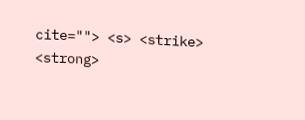cite=""> <s> <strike> <strong>